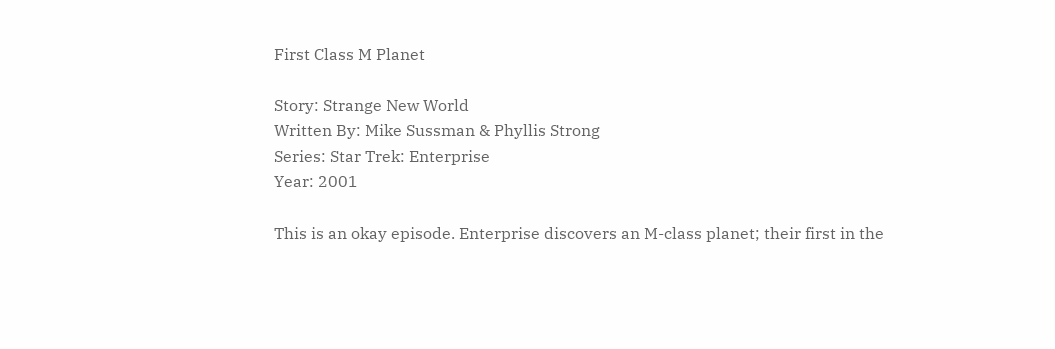First Class M Planet

Story: Strange New World
Written By: Mike Sussman & Phyllis Strong
Series: Star Trek: Enterprise
Year: 2001

This is an okay episode. Enterprise discovers an M-class planet; their first in the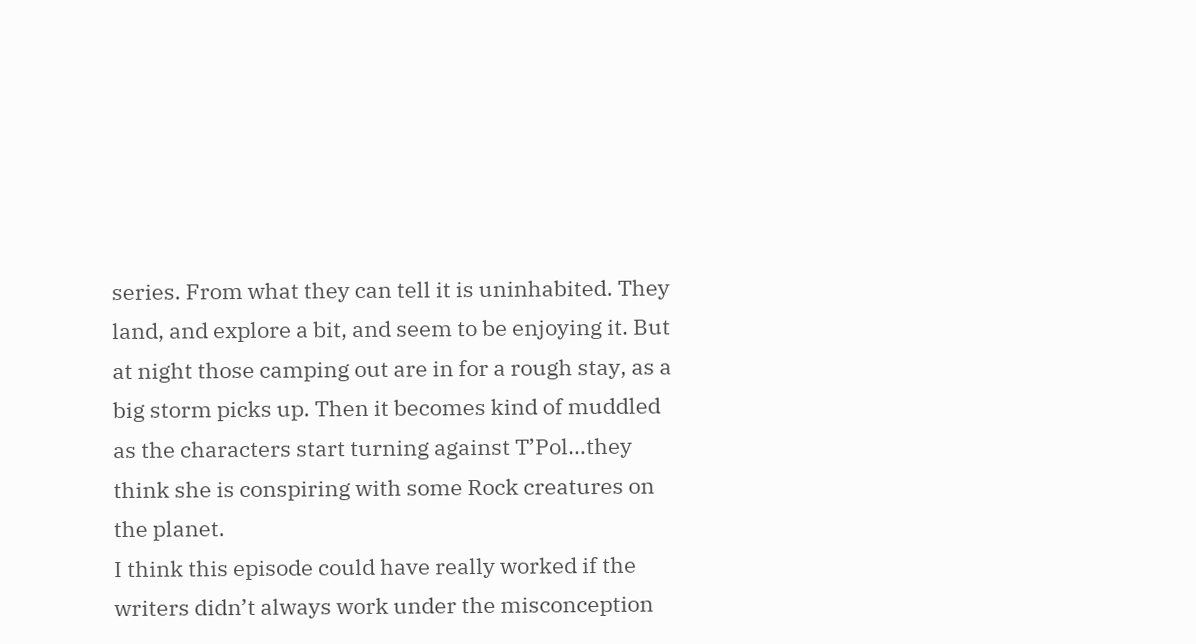series. From what they can tell it is uninhabited. They land, and explore a bit, and seem to be enjoying it. But at night those camping out are in for a rough stay, as a big storm picks up. Then it becomes kind of muddled as the characters start turning against T’Pol…they think she is conspiring with some Rock creatures on the planet.
I think this episode could have really worked if the writers didn’t always work under the misconception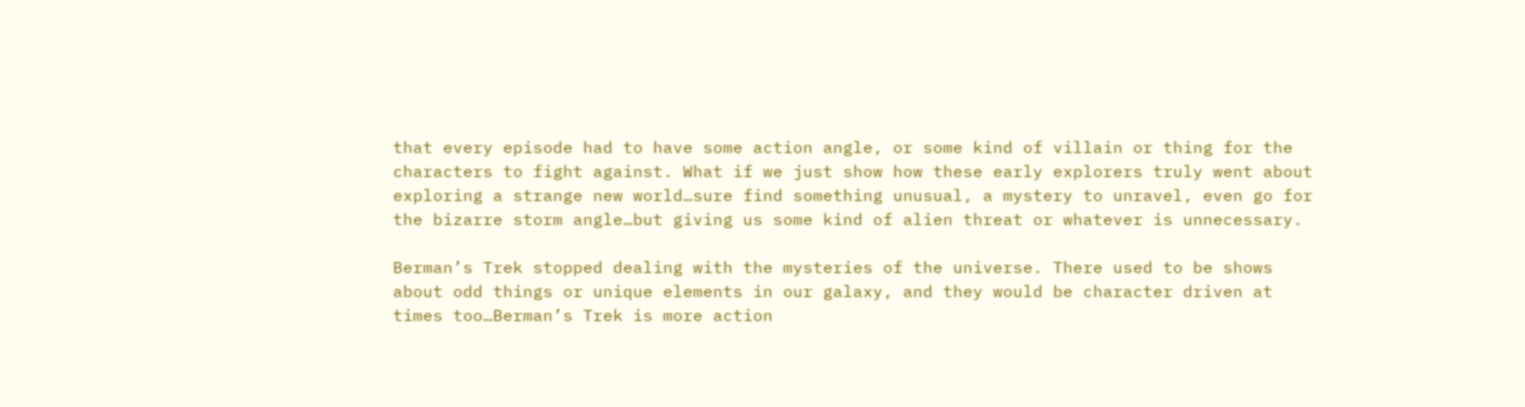that every episode had to have some action angle, or some kind of villain or thing for the characters to fight against. What if we just show how these early explorers truly went about exploring a strange new world…sure find something unusual, a mystery to unravel, even go for the bizarre storm angle…but giving us some kind of alien threat or whatever is unnecessary.

Berman’s Trek stopped dealing with the mysteries of the universe. There used to be shows about odd things or unique elements in our galaxy, and they would be character driven at times too…Berman’s Trek is more action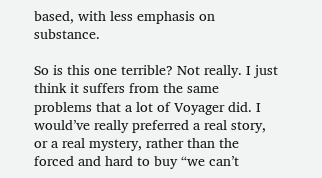based, with less emphasis on substance.

So is this one terrible? Not really. I just think it suffers from the same problems that a lot of Voyager did. I would’ve really preferred a real story, or a real mystery, rather than the forced and hard to buy “we can’t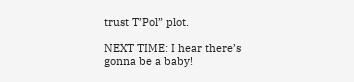trust T’Pol” plot.

NEXT TIME: I hear there’s gonna be a baby!